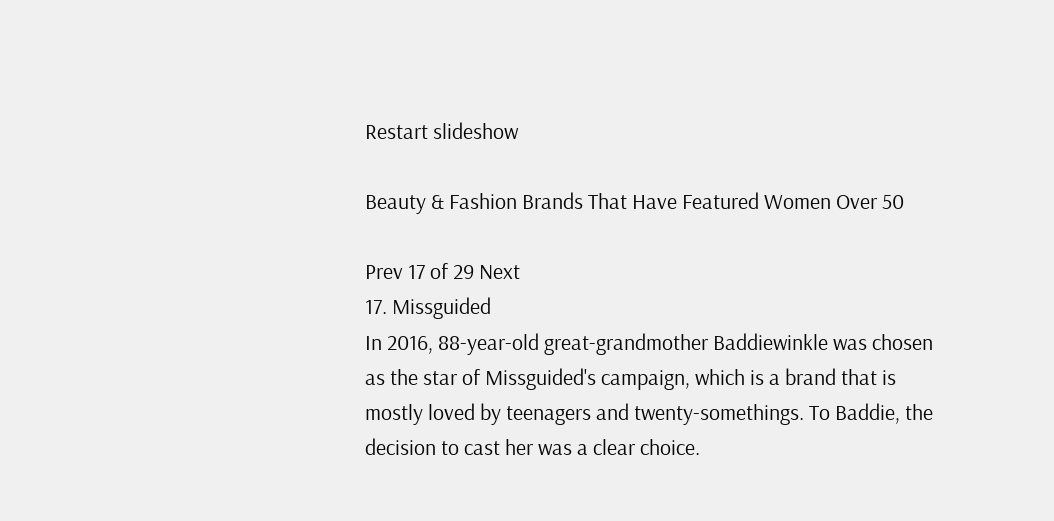Restart slideshow

Beauty & Fashion Brands That Have Featured Women Over 50

Prev 17 of 29 Next
17. Missguided
In 2016, 88-year-old great-grandmother Baddiewinkle was chosen as the star of Missguided's campaign, which is a brand that is mostly loved by teenagers and twenty-somethings. To Baddie, the decision to cast her was a clear choice.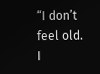“I don’t feel old. I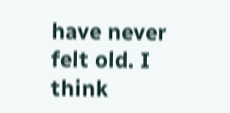have never felt old. I think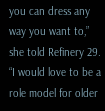you can dress any way you want to,” she told Refinery 29. “I would love to be a role model for older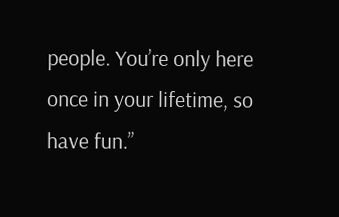people. You’re only here once in your lifetime, so have fun.”